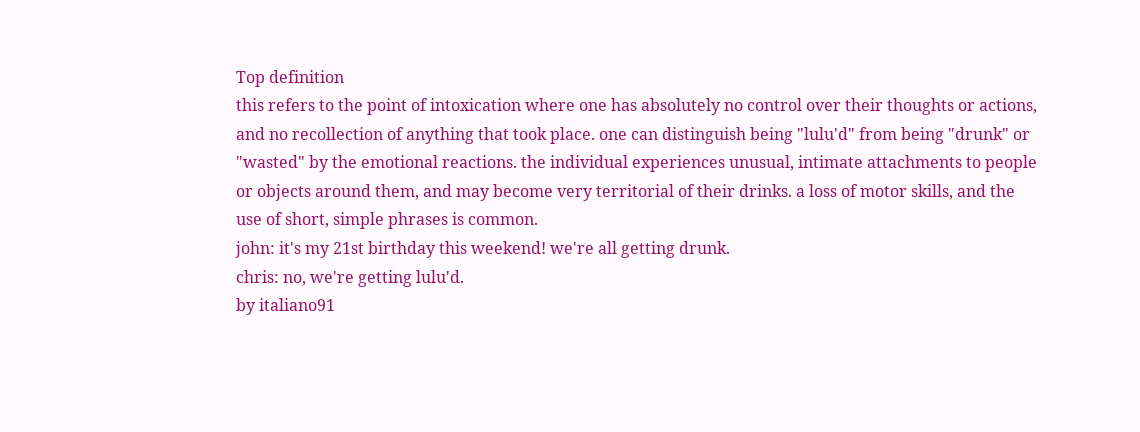Top definition
this refers to the point of intoxication where one has absolutely no control over their thoughts or actions, and no recollection of anything that took place. one can distinguish being "lulu'd" from being "drunk" or "wasted" by the emotional reactions. the individual experiences unusual, intimate attachments to people or objects around them, and may become very territorial of their drinks. a loss of motor skills, and the use of short, simple phrases is common.
john: it's my 21st birthday this weekend! we're all getting drunk.
chris: no, we're getting lulu'd.
by italiano91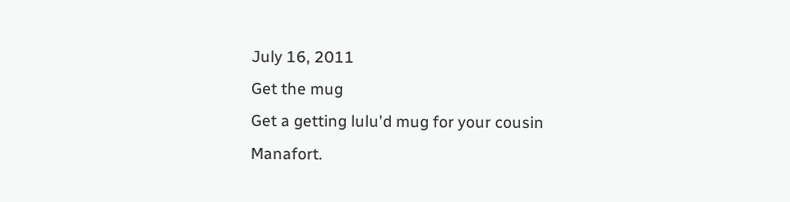July 16, 2011
Get the mug
Get a getting lulu'd mug for your cousin Manafort.